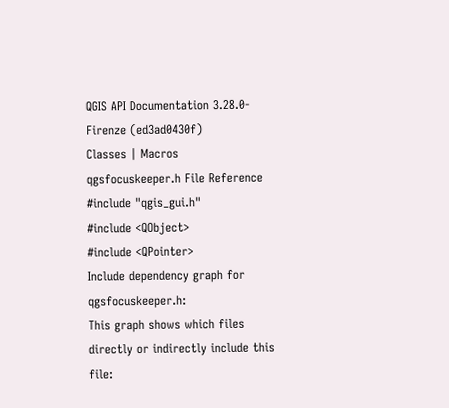QGIS API Documentation 3.28.0-Firenze (ed3ad0430f)
Classes | Macros
qgsfocuskeeper.h File Reference
#include "qgis_gui.h"
#include <QObject>
#include <QPointer>
Include dependency graph for qgsfocuskeeper.h:
This graph shows which files directly or indirectly include this file: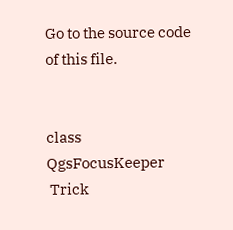Go to the source code of this file.


class  QgsFocusKeeper
 Trick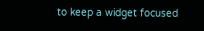to keep a widget focused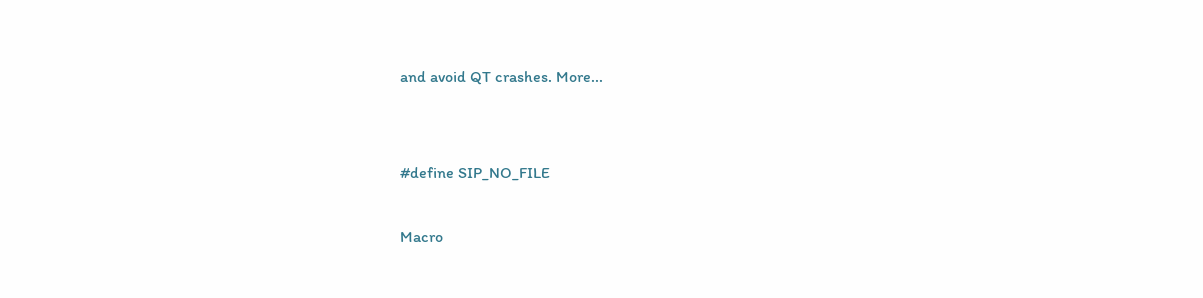and avoid QT crashes. More...


#define SIP_NO_FILE

Macro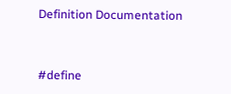Definition Documentation


#define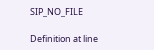SIP_NO_FILE

Definition at line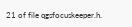21 of file qgsfocuskeeper.h.